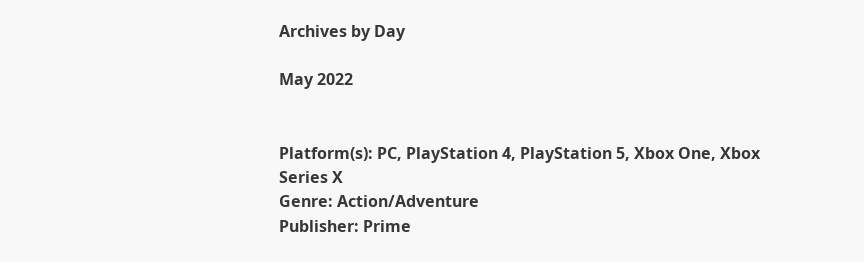Archives by Day

May 2022


Platform(s): PC, PlayStation 4, PlayStation 5, Xbox One, Xbox Series X
Genre: Action/Adventure
Publisher: Prime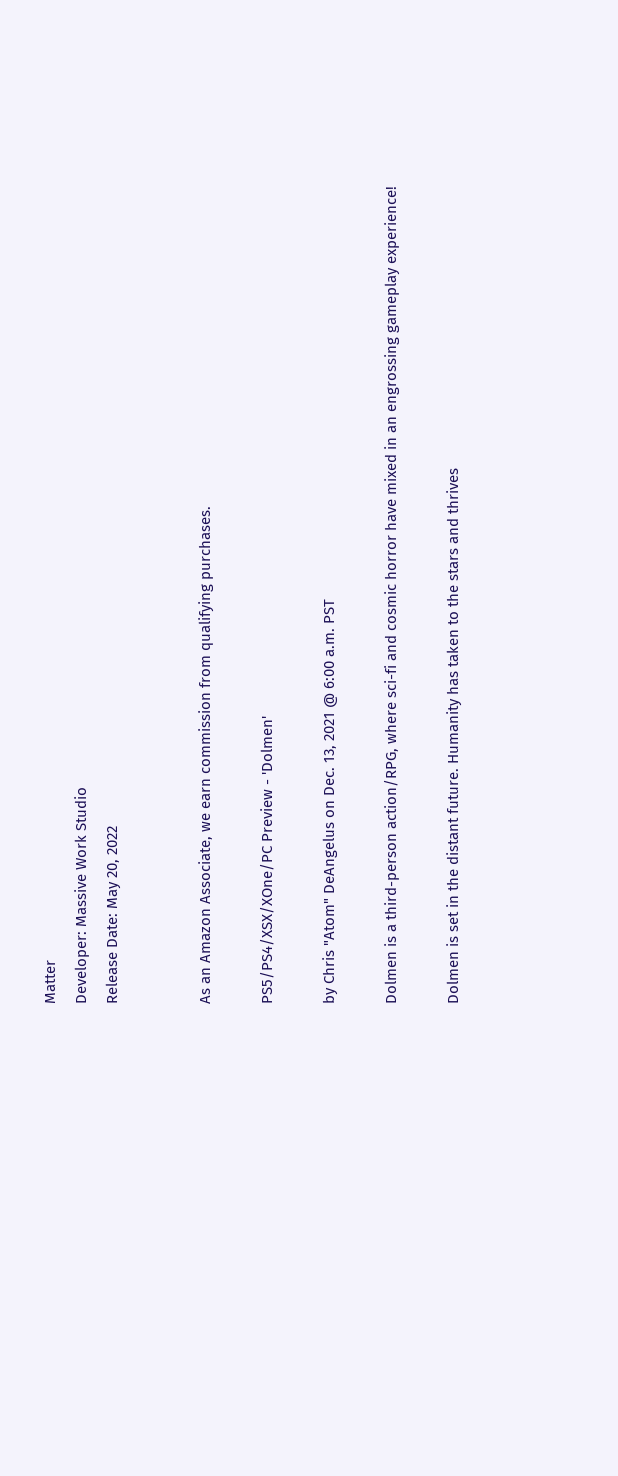Matter
Developer: Massive Work Studio
Release Date: May 20, 2022


As an Amazon Associate, we earn commission from qualifying purchases.

PS5/PS4/XSX/XOne/PC Preview - 'Dolmen'

by Chris "Atom" DeAngelus on Dec. 13, 2021 @ 6:00 a.m. PST

Dolmen is a third-person action/RPG, where sci-fi and cosmic horror have mixed in an engrossing gameplay experience!

Dolmen is set in the distant future. Humanity has taken to the stars and thrives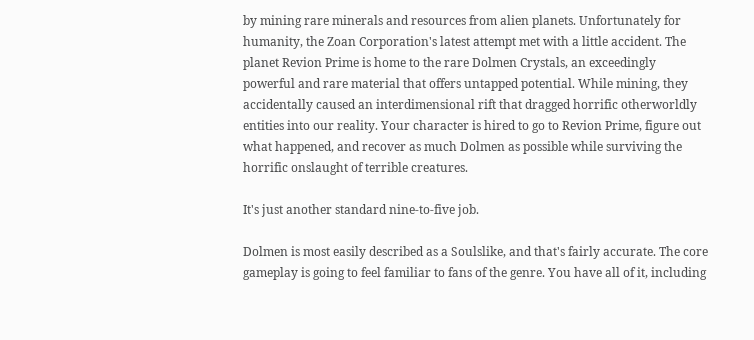by mining rare minerals and resources from alien planets. Unfortunately for humanity, the Zoan Corporation's latest attempt met with a little accident. The planet Revion Prime is home to the rare Dolmen Crystals, an exceedingly powerful and rare material that offers untapped potential. While mining, they accidentally caused an interdimensional rift that dragged horrific otherworldly entities into our reality. Your character is hired to go to Revion Prime, figure out what happened, and recover as much Dolmen as possible while surviving the horrific onslaught of terrible creatures.

It's just another standard nine-to-five job.

Dolmen is most easily described as a Soulslike, and that's fairly accurate. The core gameplay is going to feel familiar to fans of the genre. You have all of it, including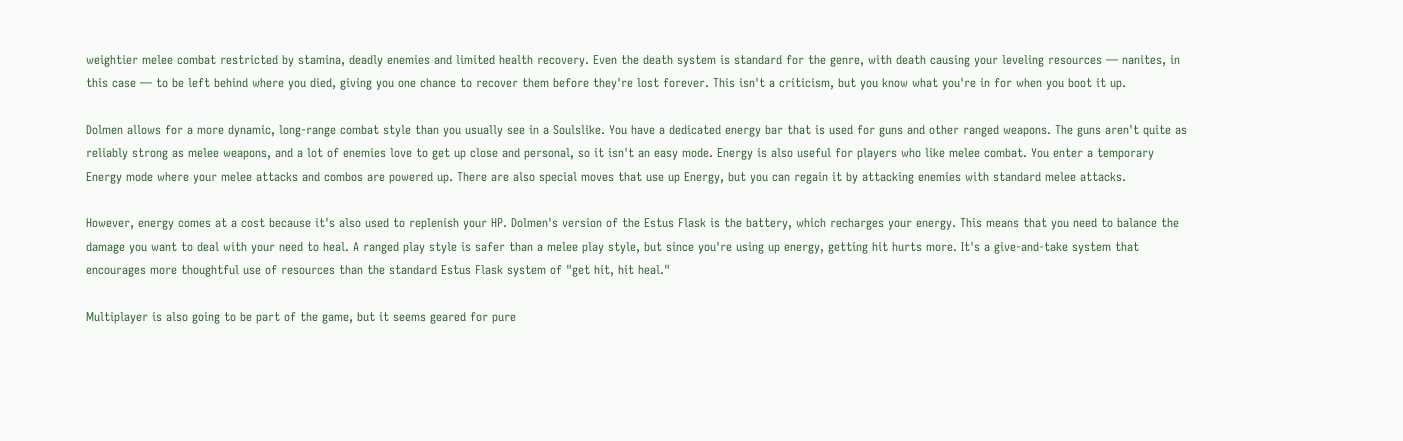weightier melee combat restricted by stamina, deadly enemies and limited health recovery. Even the death system is standard for the genre, with death causing your leveling resources — nanites, in this case — to be left behind where you died, giving you one chance to recover them before they're lost forever. This isn't a criticism, but you know what you're in for when you boot it up.

Dolmen allows for a more dynamic, long-range combat style than you usually see in a Soulslike. You have a dedicated energy bar that is used for guns and other ranged weapons. The guns aren't quite as reliably strong as melee weapons, and a lot of enemies love to get up close and personal, so it isn't an easy mode. Energy is also useful for players who like melee combat. You enter a temporary Energy mode where your melee attacks and combos are powered up. There are also special moves that use up Energy, but you can regain it by attacking enemies with standard melee attacks.

However, energy comes at a cost because it's also used to replenish your HP. Dolmen's version of the Estus Flask is the battery, which recharges your energy. This means that you need to balance the damage you want to deal with your need to heal. A ranged play style is safer than a melee play style, but since you're using up energy, getting hit hurts more. It's a give-and-take system that encourages more thoughtful use of resources than the standard Estus Flask system of "get hit, hit heal."

Multiplayer is also going to be part of the game, but it seems geared for pure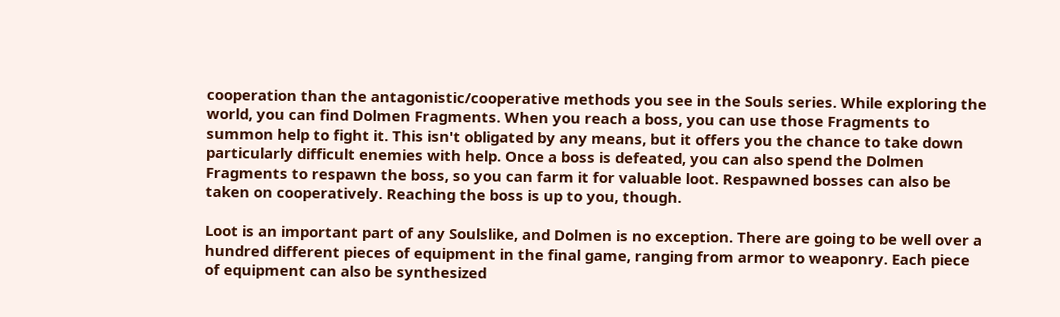cooperation than the antagonistic/cooperative methods you see in the Souls series. While exploring the world, you can find Dolmen Fragments. When you reach a boss, you can use those Fragments to summon help to fight it. This isn't obligated by any means, but it offers you the chance to take down particularly difficult enemies with help. Once a boss is defeated, you can also spend the Dolmen Fragments to respawn the boss, so you can farm it for valuable loot. Respawned bosses can also be taken on cooperatively. Reaching the boss is up to you, though.

Loot is an important part of any Soulslike, and Dolmen is no exception. There are going to be well over a hundred different pieces of equipment in the final game, ranging from armor to weaponry. Each piece of equipment can also be synthesized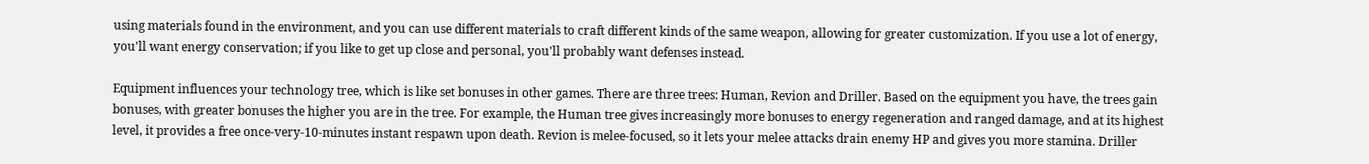using materials found in the environment, and you can use different materials to craft different kinds of the same weapon, allowing for greater customization. If you use a lot of energy, you'll want energy conservation; if you like to get up close and personal, you'll probably want defenses instead.

Equipment influences your technology tree, which is like set bonuses in other games. There are three trees: Human, Revion and Driller. Based on the equipment you have, the trees gain bonuses, with greater bonuses the higher you are in the tree. For example, the Human tree gives increasingly more bonuses to energy regeneration and ranged damage, and at its highest level, it provides a free once-very-10-minutes instant respawn upon death. Revion is melee-focused, so it lets your melee attacks drain enemy HP and gives you more stamina. Driller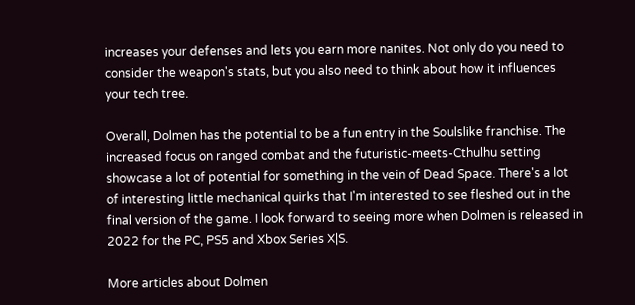increases your defenses and lets you earn more nanites. Not only do you need to consider the weapon's stats, but you also need to think about how it influences your tech tree.

Overall, Dolmen has the potential to be a fun entry in the Soulslike franchise. The increased focus on ranged combat and the futuristic-meets-Cthulhu setting showcase a lot of potential for something in the vein of Dead Space. There's a lot of interesting little mechanical quirks that I'm interested to see fleshed out in the final version of the game. I look forward to seeing more when Dolmen is released in 2022 for the PC, PS5 and Xbox Series X|S.

More articles about Dolmen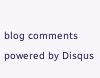blog comments powered by Disqus